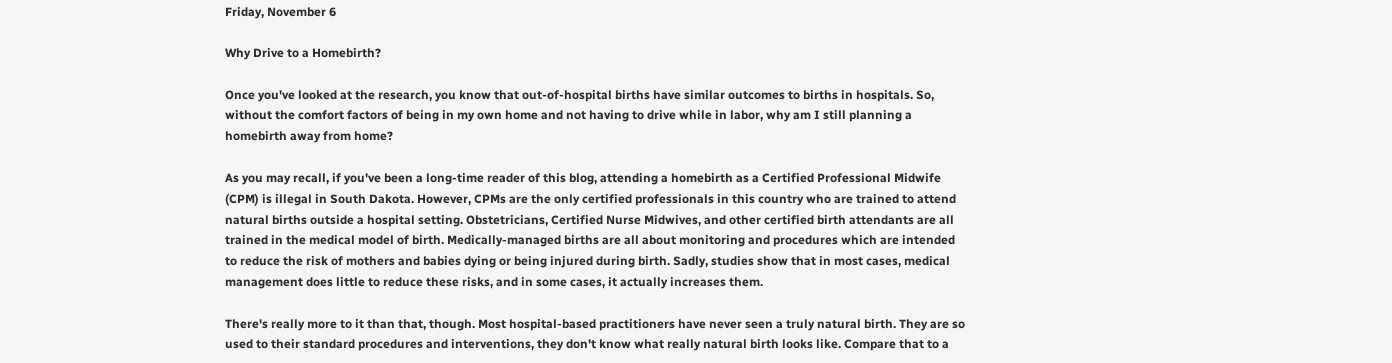Friday, November 6

Why Drive to a Homebirth?

Once you've looked at the research, you know that out-of-hospital births have similar outcomes to births in hospitals. So, without the comfort factors of being in my own home and not having to drive while in labor, why am I still planning a homebirth away from home?

As you may recall, if you've been a long-time reader of this blog, attending a homebirth as a Certified Professional Midwife (CPM) is illegal in South Dakota. However, CPMs are the only certified professionals in this country who are trained to attend natural births outside a hospital setting. Obstetricians, Certified Nurse Midwives, and other certified birth attendants are all trained in the medical model of birth. Medically-managed births are all about monitoring and procedures which are intended to reduce the risk of mothers and babies dying or being injured during birth. Sadly, studies show that in most cases, medical management does little to reduce these risks, and in some cases, it actually increases them.

There's really more to it than that, though. Most hospital-based practitioners have never seen a truly natural birth. They are so used to their standard procedures and interventions, they don't know what really natural birth looks like. Compare that to a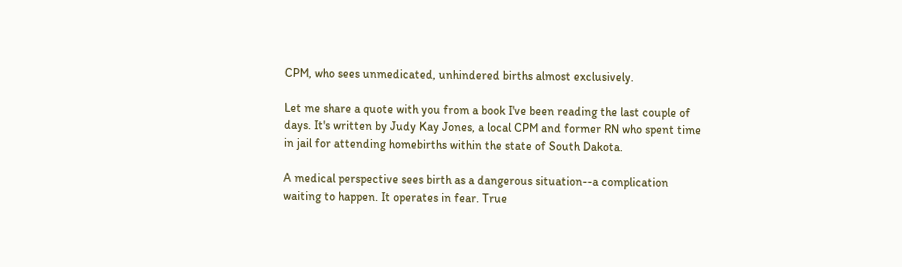CPM, who sees unmedicated, unhindered births almost exclusively.

Let me share a quote with you from a book I've been reading the last couple of days. It's written by Judy Kay Jones, a local CPM and former RN who spent time in jail for attending homebirths within the state of South Dakota.

A medical perspective sees birth as a dangerous situation--a complication waiting to happen. It operates in fear. True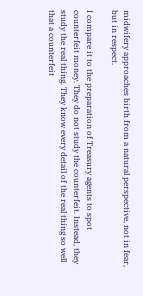midwifery approaches birth from a natural perspective, not in fear, but in respect.

I compare it to the preparation of Treasury agents to spot counterfeit money. They do not study the counterfeit. Instead, they study the real thing. They know every detail of the real thing so well that a counterfeit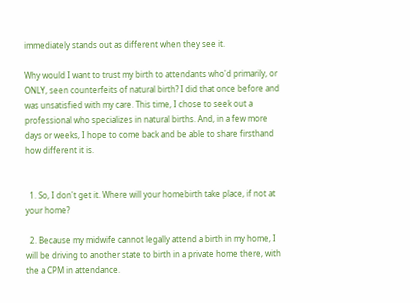immediately stands out as different when they see it.

Why would I want to trust my birth to attendants who'd primarily, or ONLY, seen counterfeits of natural birth? I did that once before and was unsatisfied with my care. This time, I chose to seek out a professional who specializes in natural births. And, in a few more days or weeks, I hope to come back and be able to share firsthand how different it is.


  1. So, I don't get it. Where will your homebirth take place, if not at your home?

  2. Because my midwife cannot legally attend a birth in my home, I will be driving to another state to birth in a private home there, with the a CPM in attendance.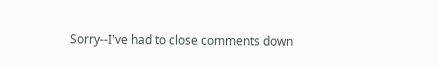Sorry--I've had to close comments down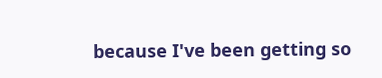because I've been getting so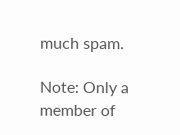much spam.

Note: Only a member of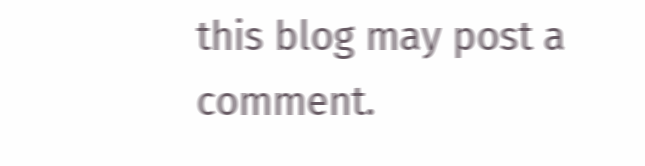this blog may post a comment.